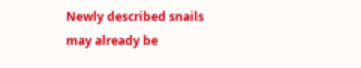Newly described snails may already be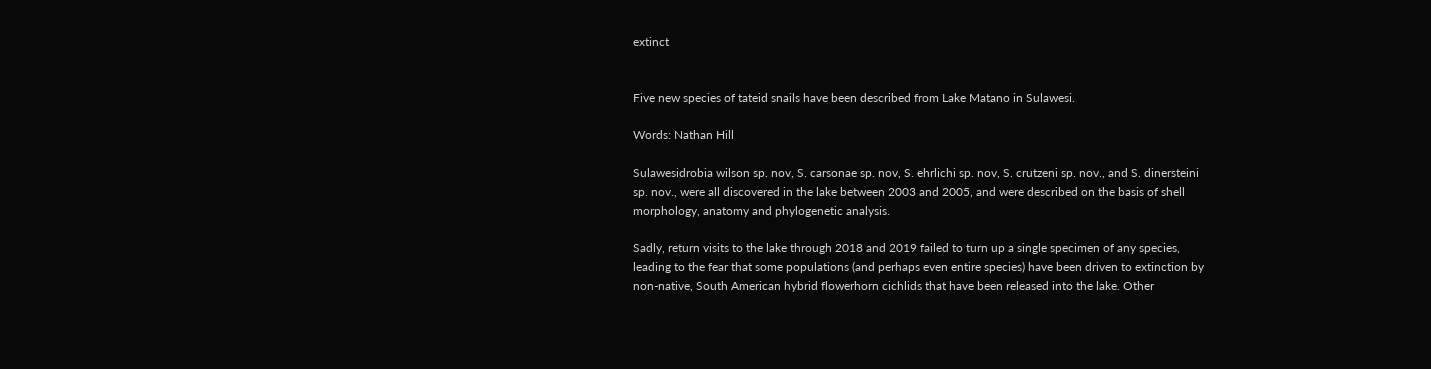extinct


Five new species of tateid snails have been described from Lake Matano in Sulawesi.

Words: Nathan Hill

Sulawesidrobia wilson sp. nov, S. carsonae sp. nov, S. ehrlichi sp. nov, S. crutzeni sp. nov., and S. dinersteini sp. nov., were all discovered in the lake between 2003 and 2005, and were described on the basis of shell morphology, anatomy and phylogenetic analysis.

Sadly, return visits to the lake through 2018 and 2019 failed to turn up a single specimen of any species, leading to the fear that some populations (and perhaps even entire species) have been driven to extinction by non-native, South American hybrid flowerhorn cichlids that have been released into the lake. Other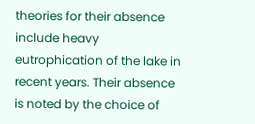theories for their absence include heavy eutrophication of the lake in recent years. Their absence is noted by the choice of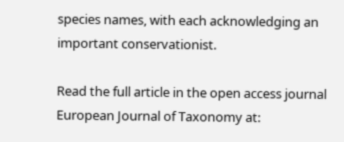species names, with each acknowledging an important conservationist.

Read the full article in the open access journal European Journal of Taxonomy at: